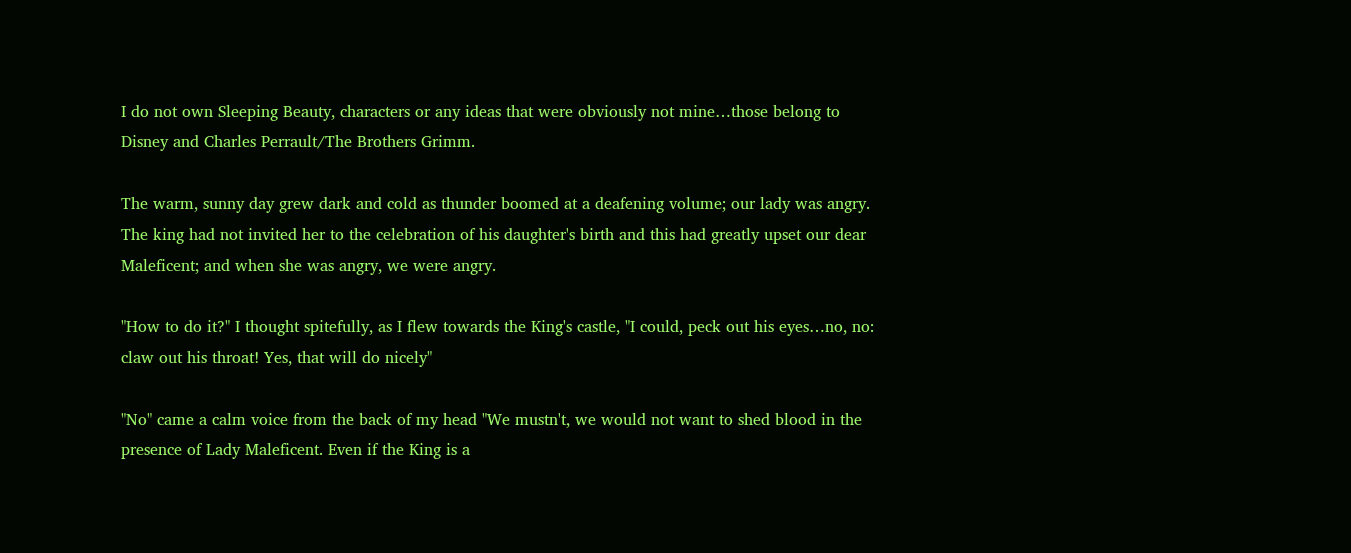I do not own Sleeping Beauty, characters or any ideas that were obviously not mine…those belong to Disney and Charles Perrault/The Brothers Grimm.

The warm, sunny day grew dark and cold as thunder boomed at a deafening volume; our lady was angry. The king had not invited her to the celebration of his daughter's birth and this had greatly upset our dear Maleficent; and when she was angry, we were angry.

"How to do it?" I thought spitefully, as I flew towards the King's castle, "I could, peck out his eyes…no, no: claw out his throat! Yes, that will do nicely"

"No" came a calm voice from the back of my head "We mustn't, we would not want to shed blood in the presence of Lady Maleficent. Even if the King is a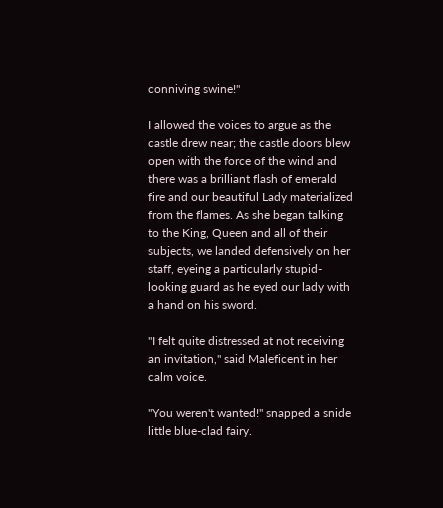conniving swine!"

I allowed the voices to argue as the castle drew near; the castle doors blew open with the force of the wind and there was a brilliant flash of emerald fire and our beautiful Lady materialized from the flames. As she began talking to the King, Queen and all of their subjects, we landed defensively on her staff, eyeing a particularly stupid-looking guard as he eyed our lady with a hand on his sword.

"I felt quite distressed at not receiving an invitation," said Maleficent in her calm voice.

"You weren't wanted!" snapped a snide little blue-clad fairy.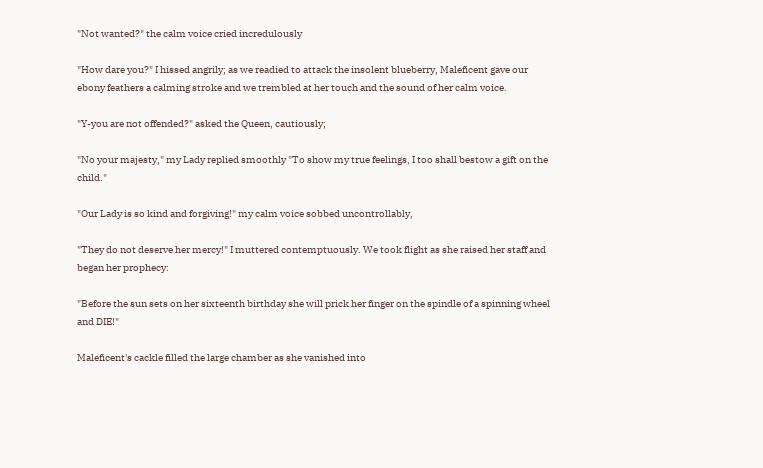"Not wanted?" the calm voice cried incredulously

"How dare you?" I hissed angrily; as we readied to attack the insolent blueberry, Maleficent gave our ebony feathers a calming stroke and we trembled at her touch and the sound of her calm voice.

"Y-you are not offended?" asked the Queen, cautiously;

"No your majesty," my Lady replied smoothly "To show my true feelings, I too shall bestow a gift on the child."

"Our Lady is so kind and forgiving!" my calm voice sobbed uncontrollably,

"They do not deserve her mercy!" I muttered contemptuously. We took flight as she raised her staff and began her prophecy:

"Before the sun sets on her sixteenth birthday she will prick her finger on the spindle of a spinning wheel and DIE!"

Maleficent's cackle filled the large chamber as she vanished into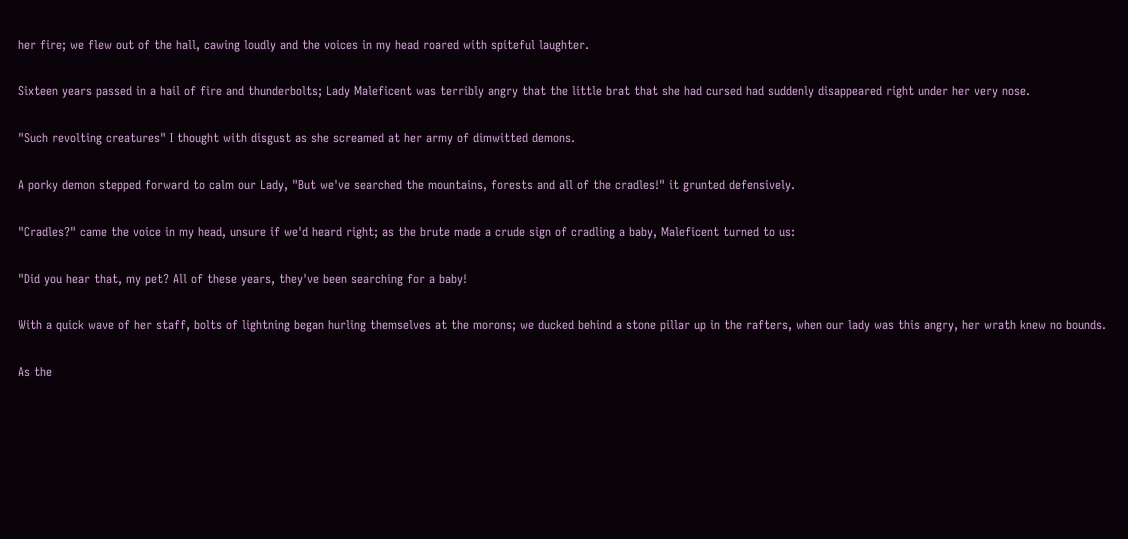her fire; we flew out of the hall, cawing loudly and the voices in my head roared with spiteful laughter.

Sixteen years passed in a hail of fire and thunderbolts; Lady Maleficent was terribly angry that the little brat that she had cursed had suddenly disappeared right under her very nose.

"Such revolting creatures" I thought with disgust as she screamed at her army of dimwitted demons.

A porky demon stepped forward to calm our Lady, "But we've searched the mountains, forests and all of the cradles!" it grunted defensively.

"Cradles?" came the voice in my head, unsure if we'd heard right; as the brute made a crude sign of cradling a baby, Maleficent turned to us:

"Did you hear that, my pet? All of these years, they've been searching for a baby!

With a quick wave of her staff, bolts of lightning began hurling themselves at the morons; we ducked behind a stone pillar up in the rafters, when our lady was this angry, her wrath knew no bounds.

As the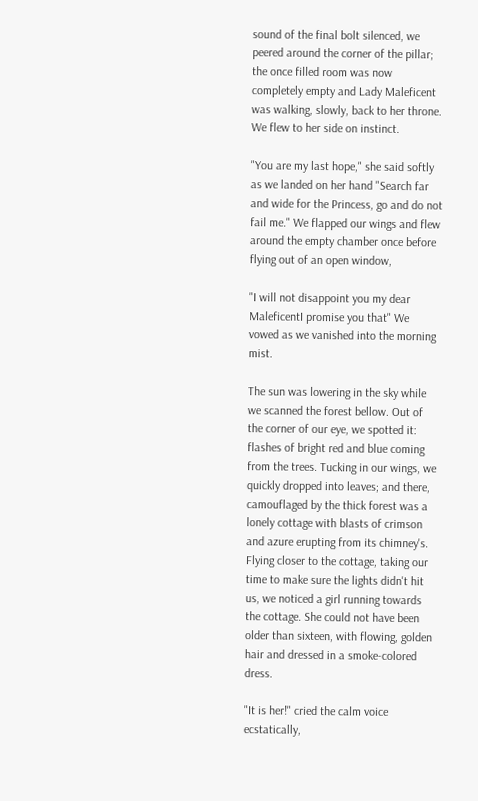sound of the final bolt silenced, we peered around the corner of the pillar; the once filled room was now completely empty and Lady Maleficent was walking, slowly, back to her throne. We flew to her side on instinct.

"You are my last hope," she said softly as we landed on her hand "Search far and wide for the Princess, go and do not fail me." We flapped our wings and flew around the empty chamber once before flying out of an open window,

"I will not disappoint you my dear MaleficentI promise you that" We vowed as we vanished into the morning mist.

The sun was lowering in the sky while we scanned the forest bellow. Out of the corner of our eye, we spotted it: flashes of bright red and blue coming from the trees. Tucking in our wings, we quickly dropped into leaves; and there, camouflaged by the thick forest was a lonely cottage with blasts of crimson and azure erupting from its chimney's. Flying closer to the cottage, taking our time to make sure the lights didn't hit us, we noticed a girl running towards the cottage. She could not have been older than sixteen, with flowing, golden hair and dressed in a smoke-colored dress.

"It is her!" cried the calm voice ecstatically,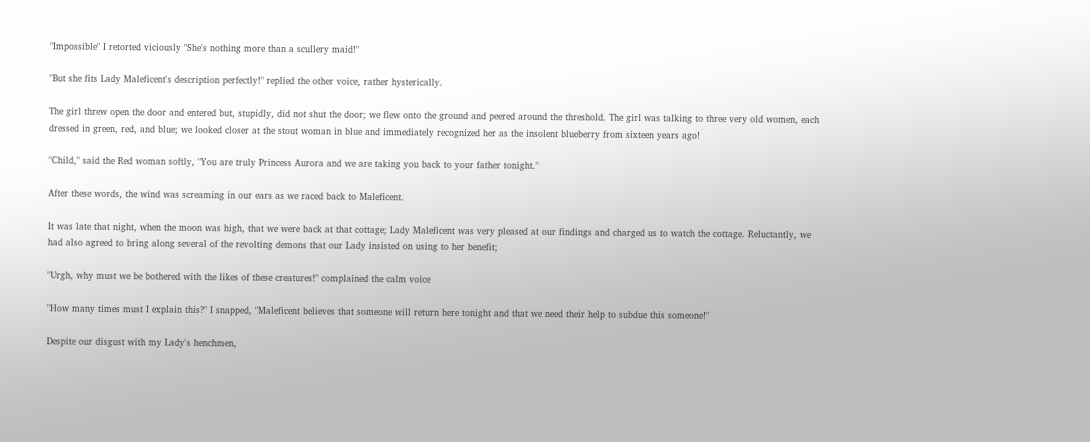"Impossible" I retorted viciously "She's nothing more than a scullery maid!"

"But she fits Lady Maleficent's description perfectly!" replied the other voice, rather hysterically.

The girl threw open the door and entered but, stupidly, did not shut the door; we flew onto the ground and peered around the threshold. The girl was talking to three very old women, each dressed in green, red, and blue; we looked closer at the stout woman in blue and immediately recognized her as the insolent blueberry from sixteen years ago!

"Child," said the Red woman softly, "You are truly Princess Aurora and we are taking you back to your father tonight."

After these words, the wind was screaming in our ears as we raced back to Maleficent.

It was late that night, when the moon was high, that we were back at that cottage; Lady Maleficent was very pleased at our findings and charged us to watch the cottage. Reluctantly, we had also agreed to bring along several of the revolting demons that our Lady insisted on using to her benefit;

"Urgh, why must we be bothered with the likes of these creatures!" complained the calm voice

"How many times must I explain this?" I snapped, "Maleficent believes that someone will return here tonight and that we need their help to subdue this someone!"

Despite our disgust with my Lady's henchmen,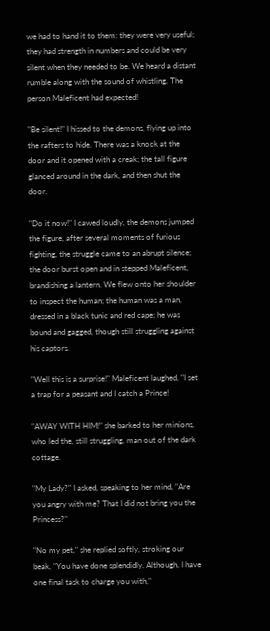we had to hand it to them: they were very useful; they had strength in numbers and could be very silent when they needed to be. We heard a distant rumble along with the sound of whistling. The person Maleficent had expected!

"Be silent!" I hissed to the demons, flying up into the rafters to hide. There was a knock at the door and it opened with a creak; the tall figure glanced around in the dark, and then shut the door.

"Do it now!" I cawed loudly, the demons jumped the figure, after several moments of furious fighting, the struggle came to an abrupt silence; the door burst open and in stepped Maleficent, brandishing a lantern. We flew onto her shoulder to inspect the human; the human was a man, dressed in a black tunic and red cape; he was bound and gagged, though still struggling against his captors.

"Well this is a surprise!" Maleficent laughed, "I set a trap for a peasant and I catch a Prince!

"AWAY WITH HIM!" she barked to her minions, who led the, still struggling, man out of the dark cottage.

"My Lady?" I asked, speaking to her mind, "Are you angry with me? That I did not bring you the Princess?"

"No my pet," she replied softly, stroking our beak, "You have done splendidly. Although, I have one final task to charge you with,"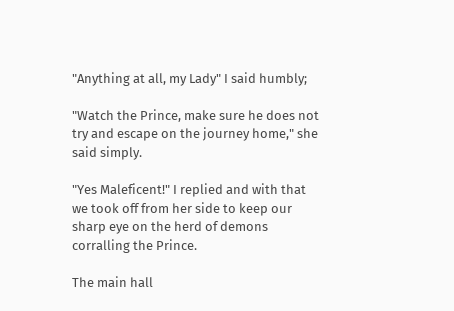"Anything at all, my Lady" I said humbly;

"Watch the Prince, make sure he does not try and escape on the journey home," she said simply.

"Yes Maleficent!" I replied and with that we took off from her side to keep our sharp eye on the herd of demons corralling the Prince.

The main hall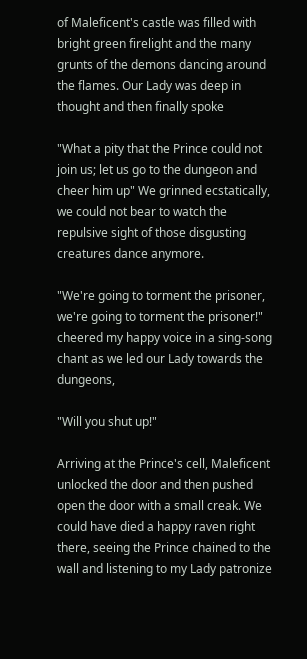of Maleficent's castle was filled with bright green firelight and the many grunts of the demons dancing around the flames. Our Lady was deep in thought and then finally spoke

"What a pity that the Prince could not join us; let us go to the dungeon and cheer him up" We grinned ecstatically, we could not bear to watch the repulsive sight of those disgusting creatures dance anymore.

"We're going to torment the prisoner, we're going to torment the prisoner!" cheered my happy voice in a sing-song chant as we led our Lady towards the dungeons,

"Will you shut up!"

Arriving at the Prince's cell, Maleficent unlocked the door and then pushed open the door with a small creak. We could have died a happy raven right there, seeing the Prince chained to the wall and listening to my Lady patronize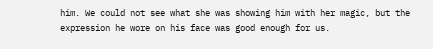him. We could not see what she was showing him with her magic, but the expression he wore on his face was good enough for us.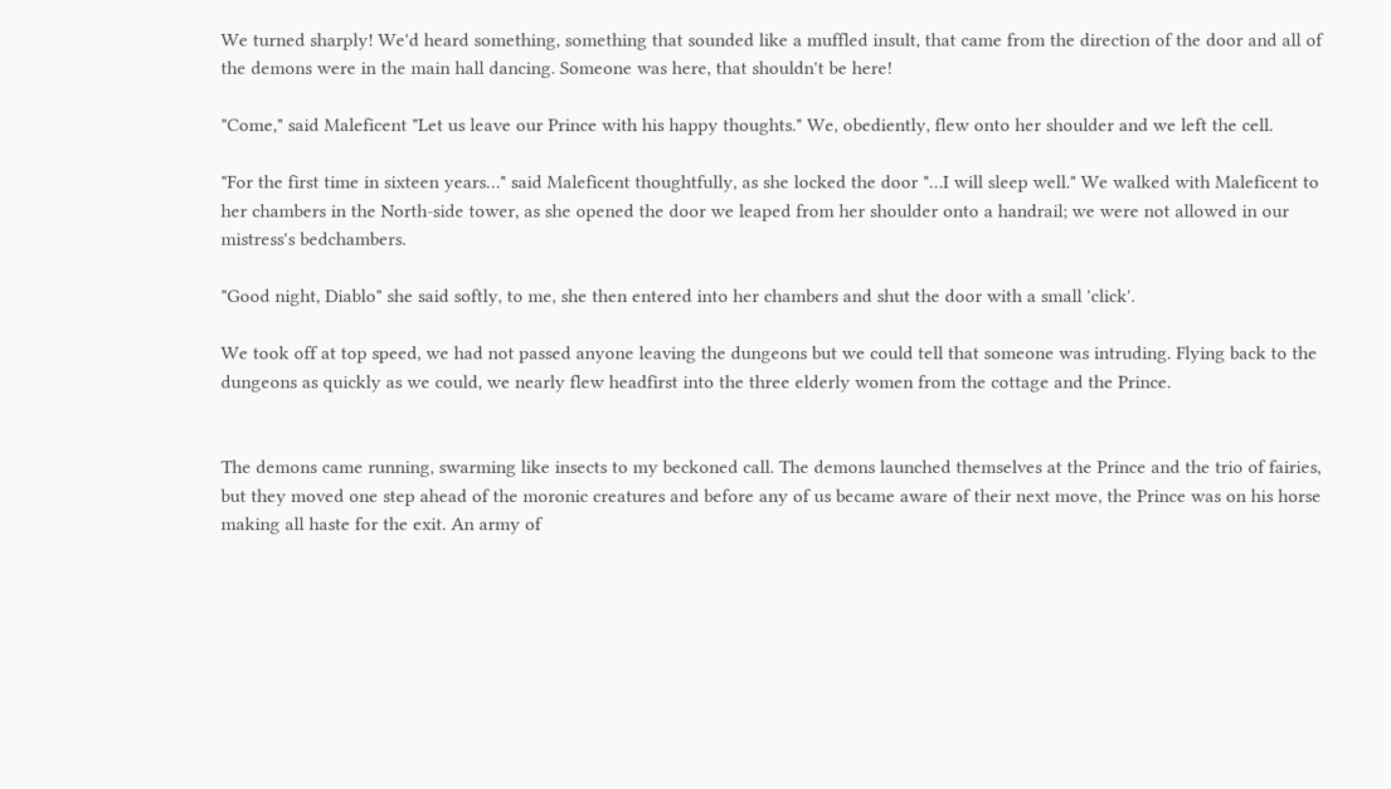We turned sharply! We'd heard something, something that sounded like a muffled insult, that came from the direction of the door and all of the demons were in the main hall dancing. Someone was here, that shouldn't be here!

"Come," said Maleficent "Let us leave our Prince with his happy thoughts." We, obediently, flew onto her shoulder and we left the cell.

"For the first time in sixteen years…" said Maleficent thoughtfully, as she locked the door "…I will sleep well." We walked with Maleficent to her chambers in the North-side tower, as she opened the door we leaped from her shoulder onto a handrail; we were not allowed in our mistress's bedchambers.

"Good night, Diablo" she said softly, to me, she then entered into her chambers and shut the door with a small 'click'.

We took off at top speed, we had not passed anyone leaving the dungeons but we could tell that someone was intruding. Flying back to the dungeons as quickly as we could, we nearly flew headfirst into the three elderly women from the cottage and the Prince.


The demons came running, swarming like insects to my beckoned call. The demons launched themselves at the Prince and the trio of fairies, but they moved one step ahead of the moronic creatures and before any of us became aware of their next move, the Prince was on his horse making all haste for the exit. An army of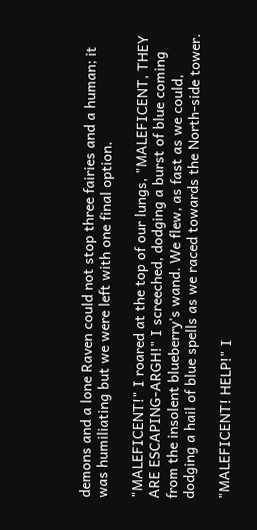demons and a lone Raven could not stop three fairies and a human; it was humiliating but we were left with one final option.

"MALEFICENT!" I roared at the top of our lungs, "MALEFICENT, THEY ARE ESCAPING-ARGH!" I screeched, dodging a burst of blue coming from the insolent blueberry's wand. We flew, as fast as we could, dodging a hail of blue spells as we raced towards the North-side tower.

"MALEFICENT! HELP!" I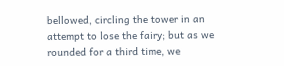bellowed, circling the tower in an attempt to lose the fairy; but as we rounded for a third time, we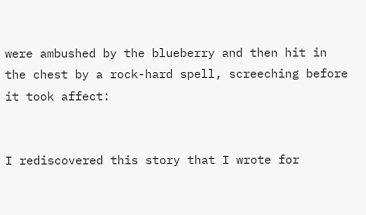were ambushed by the blueberry and then hit in the chest by a rock-hard spell, screeching before it took affect:


I rediscovered this story that I wrote for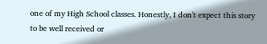one of my High School classes. Honestly, I don't expect this story to be well received or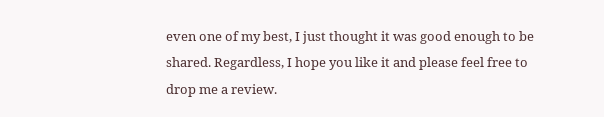even one of my best, I just thought it was good enough to be shared. Regardless, I hope you like it and please feel free to drop me a review.